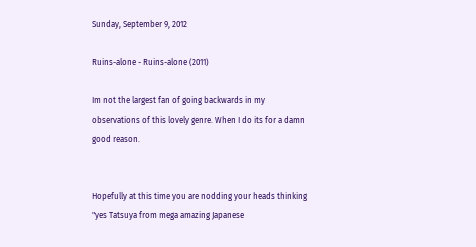Sunday, September 9, 2012

Ruins-alone - Ruins-alone (2011)

Im not the largest fan of going backwards in my observations of this lovely genre. When I do its for a damn good reason.


Hopefully at this time you are nodding your heads thinking
"yes Tatsuya from mega amazing Japanese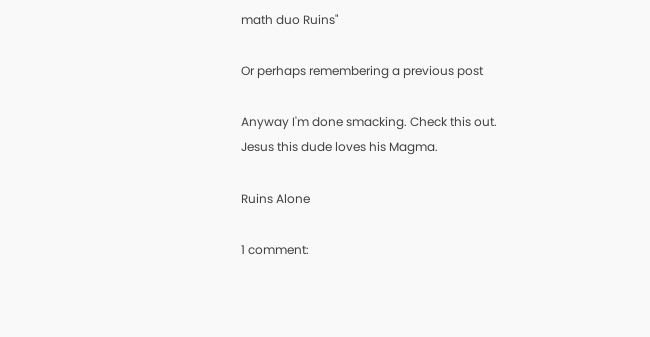math duo Ruins"

Or perhaps remembering a previous post

Anyway I'm done smacking. Check this out.
Jesus this dude loves his Magma.

Ruins Alone

1 comment: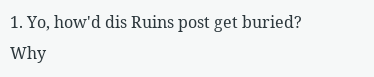1. Yo, how'd dis Ruins post get buried? Why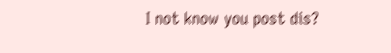I not know you post dis?